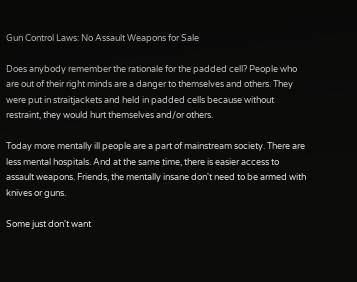Gun Control Laws: No Assault Weapons for Sale

Does anybody remember the rationale for the padded cell? People who are out of their right minds are a danger to themselves and others. They were put in straitjackets and held in padded cells because without restraint, they would hurt themselves and/or others.

Today more mentally ill people are a part of mainstream society. There are less mental hospitals. And at the same time, there is easier access to assault weapons. Friends, the mentally insane don't need to be armed with knives or guns.

Some just don't want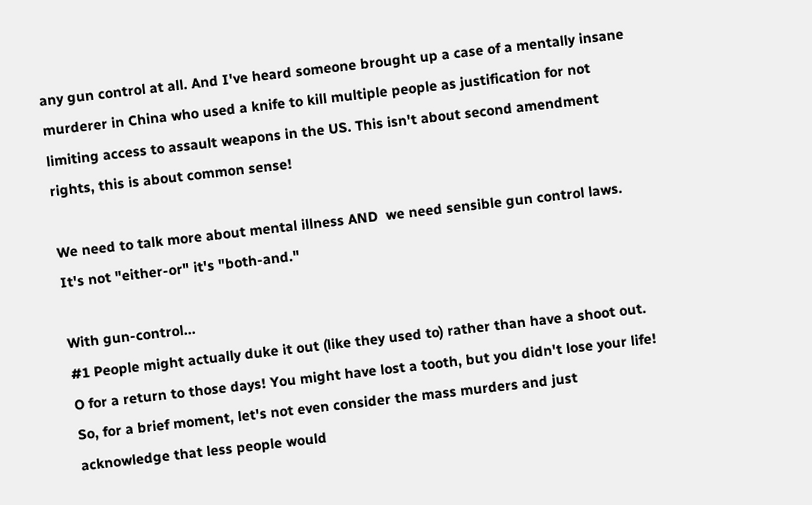any gun control at all. And I've heard someone brought up a case of a mentally insane murderer in China who used a knife to kill multiple people as justification for not limiting access to assault weapons in the US. This isn't about second amendment rights, this is about common sense!

We need to talk more about mental illness AND  we need sensible gun control laws. It's not "either-or" it's "both-and."

With gun-control...
#1 People might actually duke it out (like they used to) rather than have a shoot out. O for a return to those days! You might have lost a tooth, but you didn't lose your life! So, for a brief moment, let's not even consider the mass murders and just acknowledge that less people would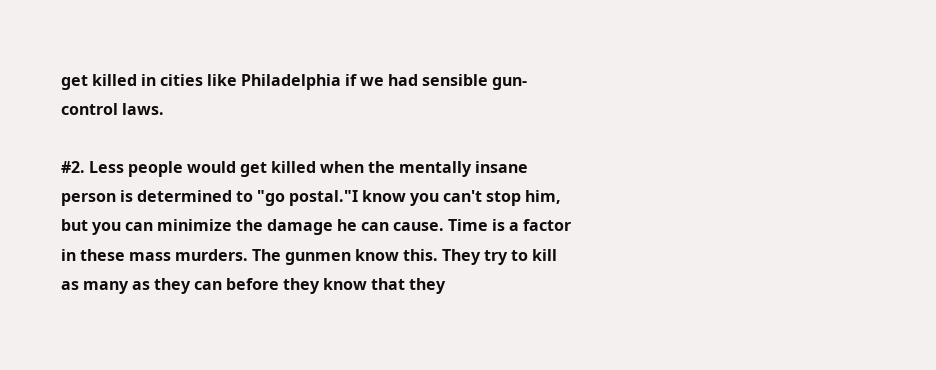get killed in cities like Philadelphia if we had sensible gun-control laws.

#2. Less people would get killed when the mentally insane person is determined to "go postal."I know you can't stop him, but you can minimize the damage he can cause. Time is a factor in these mass murders. The gunmen know this. They try to kill as many as they can before they know that they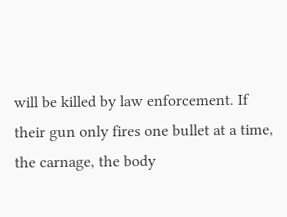will be killed by law enforcement. If their gun only fires one bullet at a time, the carnage, the body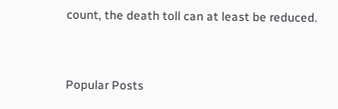count, the death toll can at least be reduced.


Popular Posts